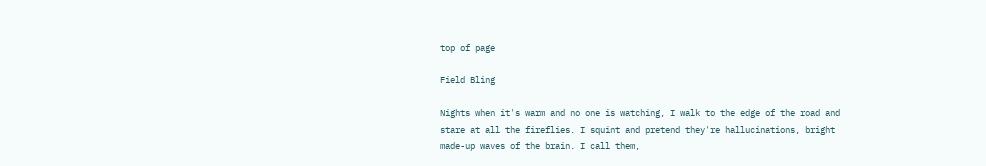top of page

Field Bling

Nights when it's warm and no one is watching, I walk to the edge of the road and stare at all the fireflies. I squint and pretend they're hallucinations, bright made-up waves of the brain. I call them,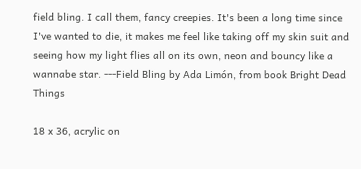field bling. I call them, fancy creepies. It's been a long time since I've wanted to die, it makes me feel like taking off my skin suit and seeing how my light flies all on its own, neon and bouncy like a wannabe star. ---Field Bling by Ada Limón, from book Bright Dead Things

18 x 36, acrylic on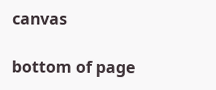canvas

bottom of page